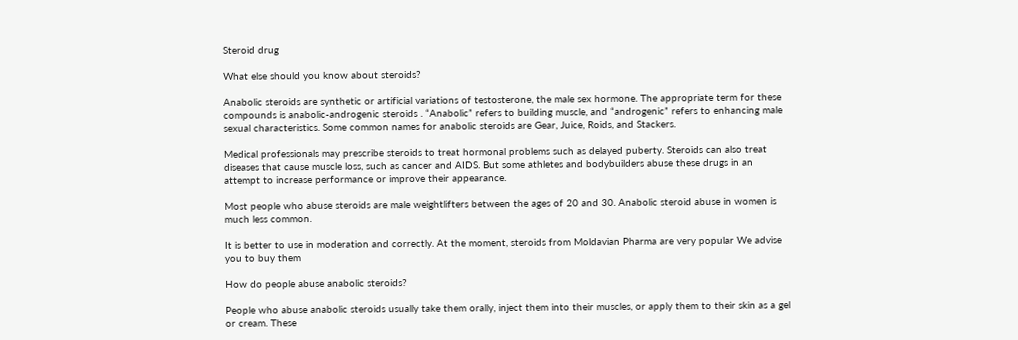Steroid drug

What else should you know about steroids?

Anabolic steroids are synthetic or artificial variations of testosterone, the male sex hormone. The appropriate term for these compounds is anabolic-androgenic steroids . “Anabolic” refers to building muscle, and “androgenic” refers to enhancing male sexual characteristics. Some common names for anabolic steroids are Gear, Juice, Roids, and Stackers.

Medical professionals may prescribe steroids to treat hormonal problems such as delayed puberty. Steroids can also treat diseases that cause muscle loss, such as cancer and AIDS. But some athletes and bodybuilders abuse these drugs in an attempt to increase performance or improve their appearance.

Most people who abuse steroids are male weightlifters between the ages of 20 and 30. Anabolic steroid abuse in women is much less common.

It is better to use in moderation and correctly. At the moment, steroids from Moldavian Pharma are very popular We advise you to buy them

How do people abuse anabolic steroids?

People who abuse anabolic steroids usually take them orally, inject them into their muscles, or apply them to their skin as a gel or cream. These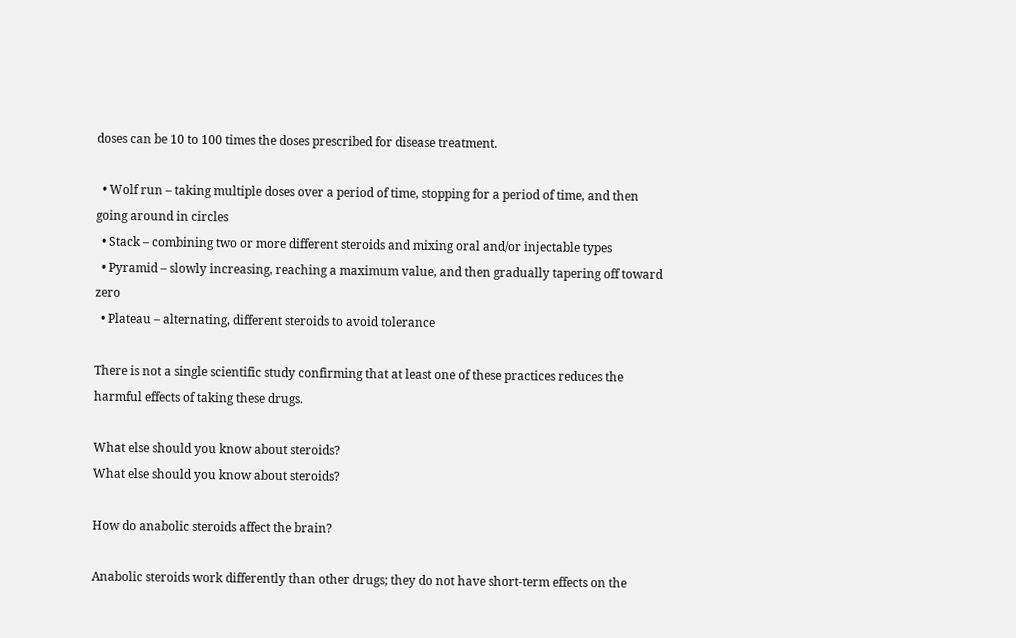doses can be 10 to 100 times the doses prescribed for disease treatment.

  • Wolf run – taking multiple doses over a period of time, stopping for a period of time, and then going around in circles
  • Stack – combining two or more different steroids and mixing oral and/or injectable types
  • Pyramid – slowly increasing, reaching a maximum value, and then gradually tapering off toward zero
  • Plateau – alternating, different steroids to avoid tolerance

There is not a single scientific study confirming that at least one of these practices reduces the harmful effects of taking these drugs.

What else should you know about steroids?
What else should you know about steroids?

How do anabolic steroids affect the brain?

Anabolic steroids work differently than other drugs; they do not have short-term effects on the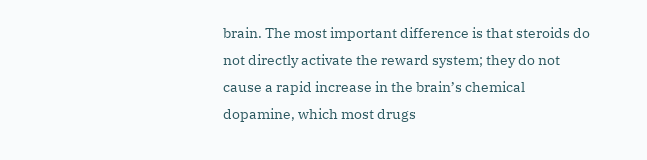brain. The most important difference is that steroids do not directly activate the reward system; they do not cause a rapid increase in the brain’s chemical dopamine, which most drugs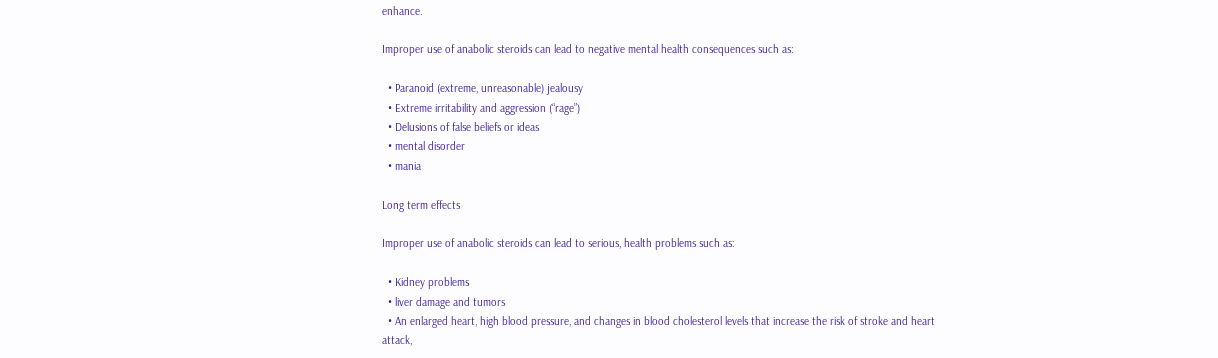enhance.

Improper use of anabolic steroids can lead to negative mental health consequences such as:

  • Paranoid (extreme, unreasonable) jealousy
  • Extreme irritability and aggression (“rage”)
  • Delusions of false beliefs or ideas
  • mental disorder
  • mania

Long term effects

Improper use of anabolic steroids can lead to serious, health problems such as:

  • Kidney problems
  • liver damage and tumors
  • An enlarged heart, high blood pressure, and changes in blood cholesterol levels that increase the risk of stroke and heart attack,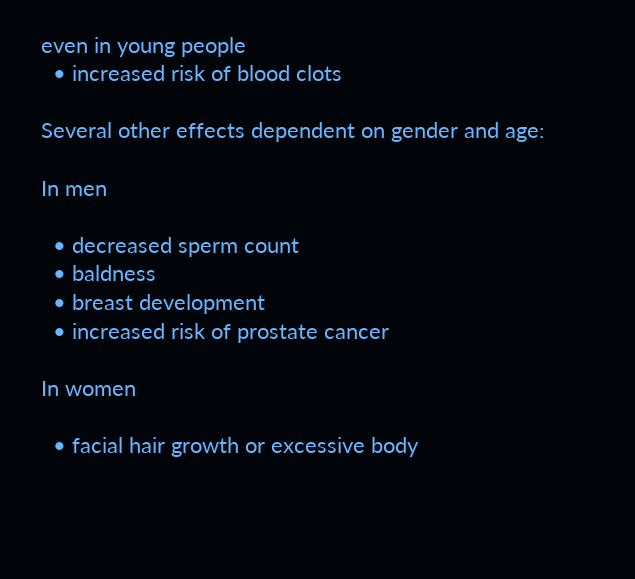even in young people
  • increased risk of blood clots

Several other effects dependent on gender and age:

In men

  • decreased sperm count
  • baldness
  • breast development
  • increased risk of prostate cancer

In women

  • facial hair growth or excessive body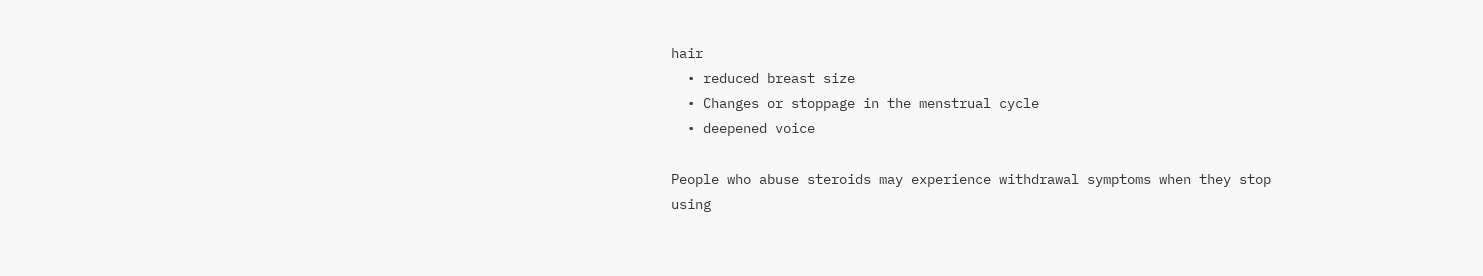hair
  • reduced breast size
  • Changes or stoppage in the menstrual cycle
  • deepened voice

People who abuse steroids may experience withdrawal symptoms when they stop using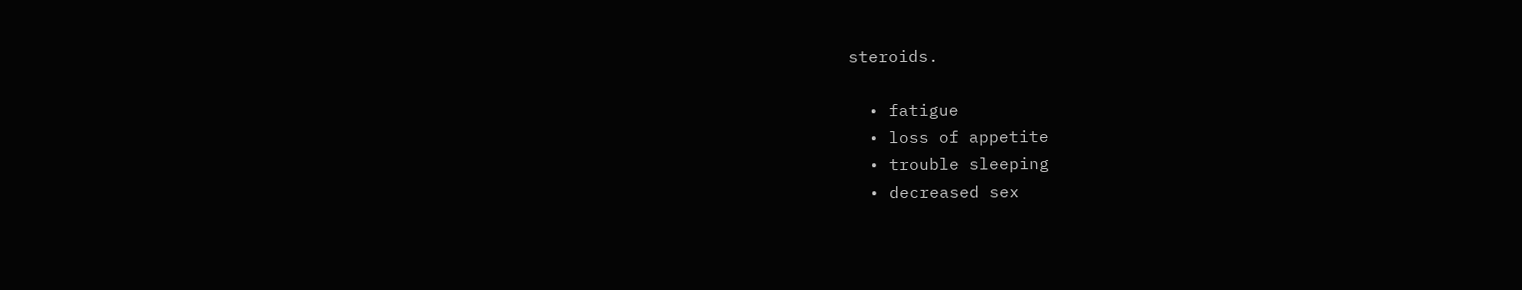steroids.

  • fatigue
  • loss of appetite
  • trouble sleeping
  • decreased sex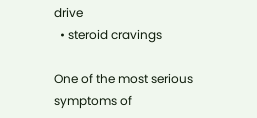drive
  • steroid cravings

One of the most serious symptoms of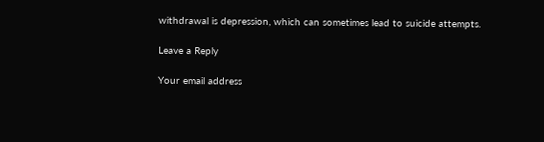withdrawal is depression, which can sometimes lead to suicide attempts.

Leave a Reply

Your email address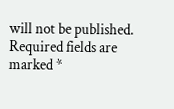will not be published. Required fields are marked *